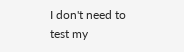I don't need to test my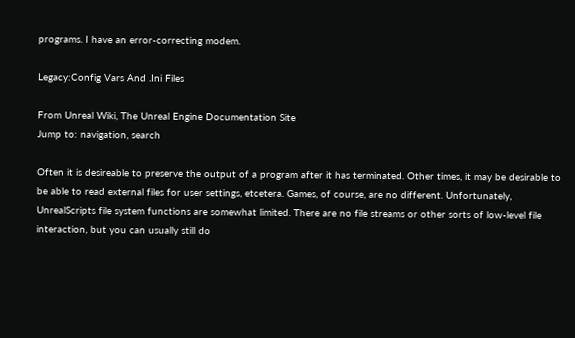programs. I have an error-correcting modem.

Legacy:Config Vars And .Ini Files

From Unreal Wiki, The Unreal Engine Documentation Site
Jump to: navigation, search

Often it is desireable to preserve the output of a program after it has terminated. Other times, it may be desirable to be able to read external files for user settings, etcetera. Games, of course, are no different. Unfortunately, UnrealScripts file system functions are somewhat limited. There are no file streams or other sorts of low-level file interaction, but you can usually still do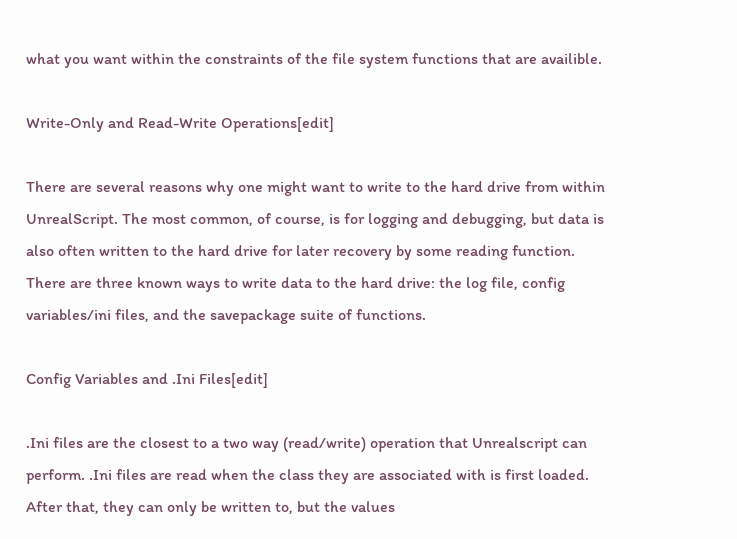what you want within the constraints of the file system functions that are availible.

Write-Only and Read-Write Operations[edit]

There are several reasons why one might want to write to the hard drive from within UnrealScript. The most common, of course, is for logging and debugging, but data is also often written to the hard drive for later recovery by some reading function. There are three known ways to write data to the hard drive: the log file, config variables/ini files, and the savepackage suite of functions.

Config Variables and .Ini Files[edit]

.Ini files are the closest to a two way (read/write) operation that Unrealscript can perform. .Ini files are read when the class they are associated with is first loaded. After that, they can only be written to, but the values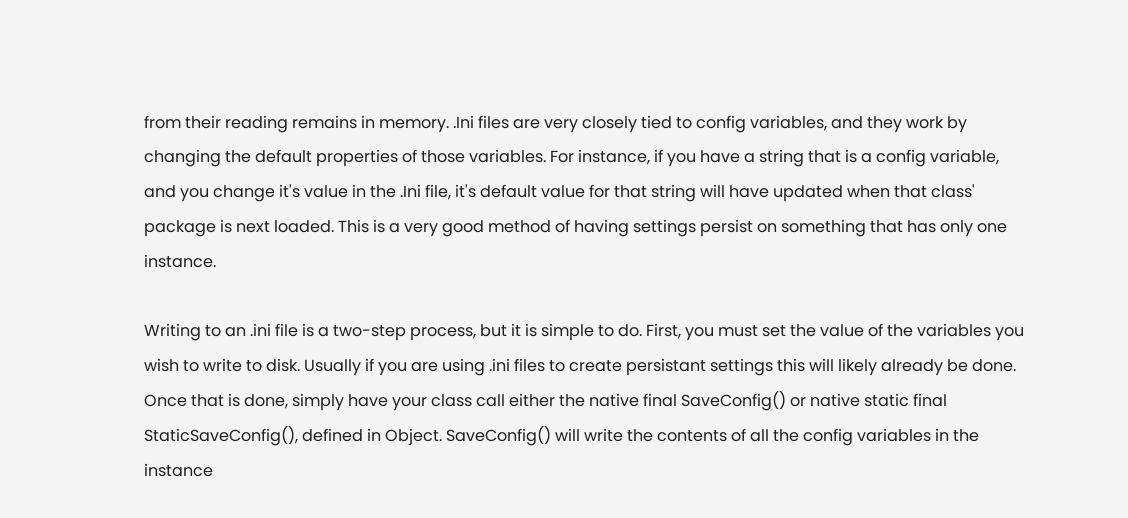from their reading remains in memory. .Ini files are very closely tied to config variables, and they work by changing the default properties of those variables. For instance, if you have a string that is a config variable, and you change it's value in the .Ini file, it's default value for that string will have updated when that class' package is next loaded. This is a very good method of having settings persist on something that has only one instance.

Writing to an .ini file is a two-step process, but it is simple to do. First, you must set the value of the variables you wish to write to disk. Usually if you are using .ini files to create persistant settings this will likely already be done. Once that is done, simply have your class call either the native final SaveConfig() or native static final StaticSaveConfig(), defined in Object. SaveConfig() will write the contents of all the config variables in the instance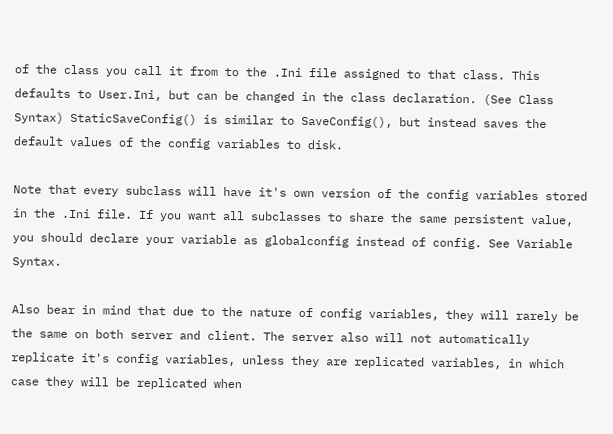of the class you call it from to the .Ini file assigned to that class. This defaults to User.Ini, but can be changed in the class declaration. (See Class Syntax) StaticSaveConfig() is similar to SaveConfig(), but instead saves the default values of the config variables to disk.

Note that every subclass will have it's own version of the config variables stored in the .Ini file. If you want all subclasses to share the same persistent value, you should declare your variable as globalconfig instead of config. See Variable Syntax.

Also bear in mind that due to the nature of config variables, they will rarely be the same on both server and client. The server also will not automatically replicate it's config variables, unless they are replicated variables, in which case they will be replicated when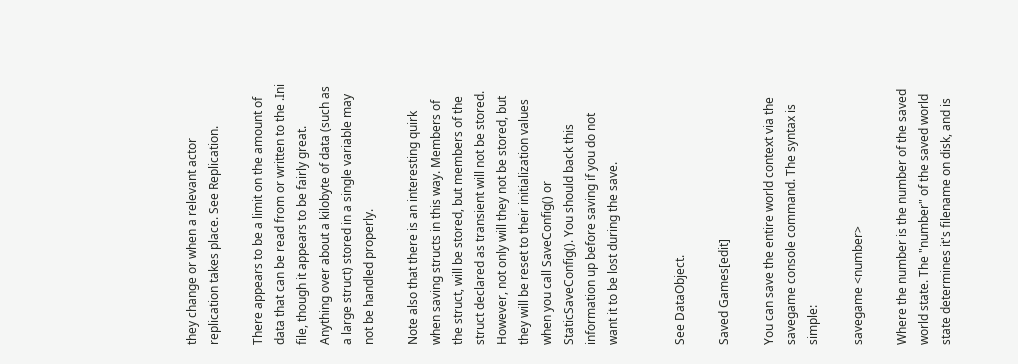they change or when a relevant actor replication takes place. See Replication.

There appears to be a limit on the amount of data that can be read from or written to the .Ini file, though it appears to be fairly great. Anything over about a kilobyte of data (such as a large struct) stored in a single variable may not be handled properly.

Note also that there is an interesting quirk when saving structs in this way. Members of the struct, will be stored, but members of the struct declared as transient will not be stored. However, not only will they not be stored, but they will be reset to their initialization values when you call SaveConfig() or StaticSaveConfig(). You should back this information up before saving if you do not want it to be lost during the save.


See DataObject.

Saved Games[edit]

You can save the entire world context via the savegame console command. The syntax is simple:

savegame <number>

Where the number is the number of the saved world state. The "number" of the saved world state determines it's filename on disk, and is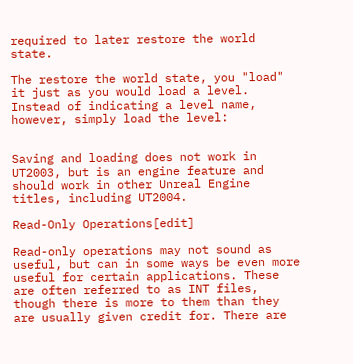required to later restore the world state.

The restore the world state, you "load" it just as you would load a level. Instead of indicating a level name, however, simply load the level:


Saving and loading does not work in UT2003, but is an engine feature and should work in other Unreal Engine titles, including UT2004.

Read-Only Operations[edit]

Read-only operations may not sound as useful, but can in some ways be even more useful for certain applications. These are often referred to as INT files, though there is more to them than they are usually given credit for. There are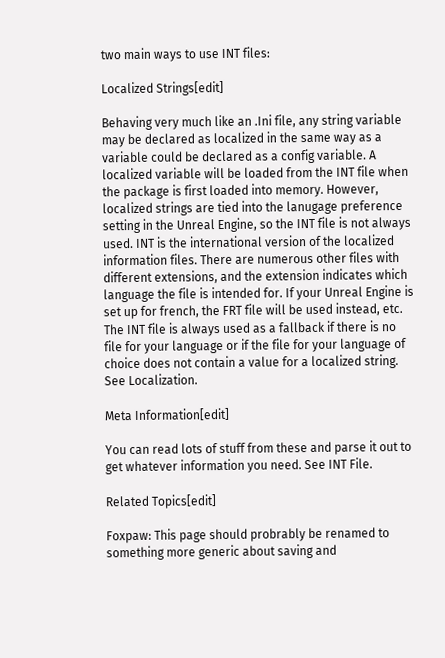two main ways to use INT files:

Localized Strings[edit]

Behaving very much like an .Ini file, any string variable may be declared as localized in the same way as a variable could be declared as a config variable. A localized variable will be loaded from the INT file when the package is first loaded into memory. However, localized strings are tied into the lanugage preference setting in the Unreal Engine, so the INT file is not always used. INT is the international version of the localized information files. There are numerous other files with different extensions, and the extension indicates which language the file is intended for. If your Unreal Engine is set up for french, the FRT file will be used instead, etc. The INT file is always used as a fallback if there is no file for your language or if the file for your language of choice does not contain a value for a localized string. See Localization.

Meta Information[edit]

You can read lots of stuff from these and parse it out to get whatever information you need. See INT File.

Related Topics[edit]

Foxpaw: This page should probrably be renamed to something more generic about saving and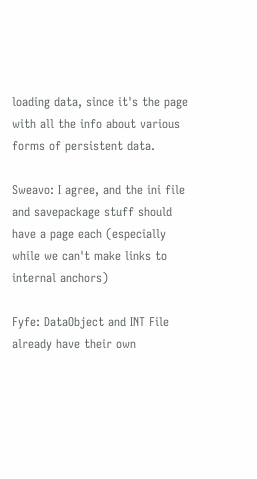loading data, since it's the page with all the info about various forms of persistent data.

Sweavo: I agree, and the ini file and savepackage stuff should have a page each (especially while we can't make links to internal anchors)

Fyfe: DataObject and INT File already have their own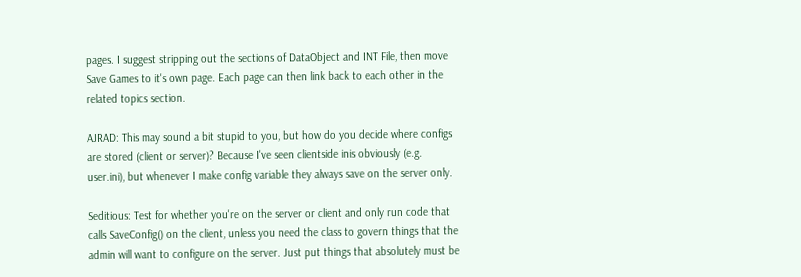pages. I suggest stripping out the sections of DataObject and INT File, then move Save Games to it's own page. Each page can then link back to each other in the related topics section.

AJRAD: This may sound a bit stupid to you, but how do you decide where configs are stored (client or server)? Because I've seen clientside inis obviously (e.g. user.ini), but whenever I make config variable they always save on the server only.

Seditious: Test for whether you're on the server or client and only run code that calls SaveConfig() on the client, unless you need the class to govern things that the admin will want to configure on the server. Just put things that absolutely must be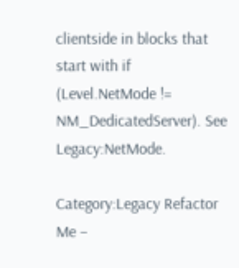clientside in blocks that start with if (Level.NetMode != NM_DedicatedServer). See Legacy:NetMode.

Category:Legacy Refactor Me –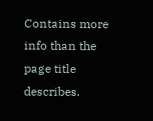Contains more info than the page title describes.